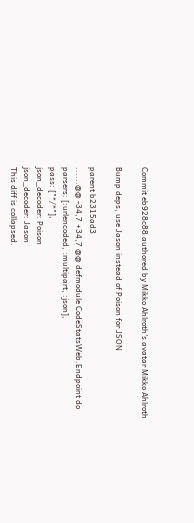Commit eb928c88 authored by Mikko Ahlroth's avatar Mikko Ahlroth

Bump deps, use Jason instead of Poison for JSON

parent b2315ad3
......@@ -34,7 +34,7 @@ defmodule CodeStatsWeb.Endpoint do
parsers: [:urlencoded, :multipart, :json],
pass: ["*/*"],
json_decoder: Poison
json_decoder: Jason
This diff is collapsed.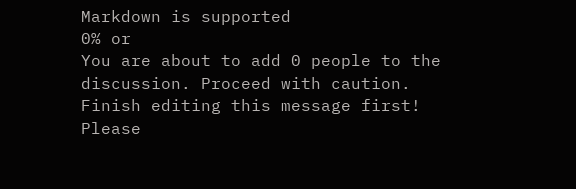Markdown is supported
0% or
You are about to add 0 people to the discussion. Proceed with caution.
Finish editing this message first!
Please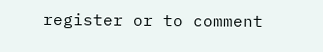register or to comment